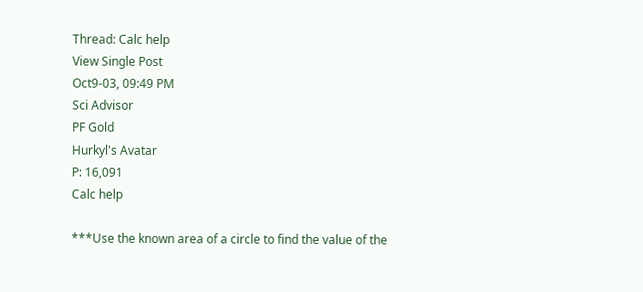Thread: Calc help
View Single Post
Oct9-03, 09:49 PM
Sci Advisor
PF Gold
Hurkyl's Avatar
P: 16,091
Calc help

***Use the known area of a circle to find the value of the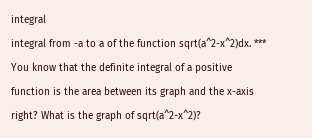integral
integral from -a to a of the function sqrt(a^2-x^2)dx. ***
You know that the definite integral of a positive function is the area between its graph and the x-axis right? What is the graph of sqrt(a^2-x^2)?